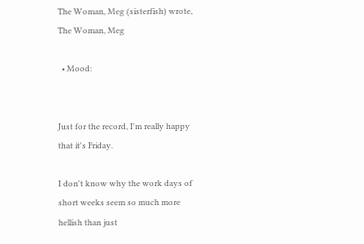The Woman, Meg (sisterfish) wrote,
The Woman, Meg

  • Mood:


Just for the record, I'm really happy that it's Friday.

I don't know why the work days of short weeks seem so much more hellish than just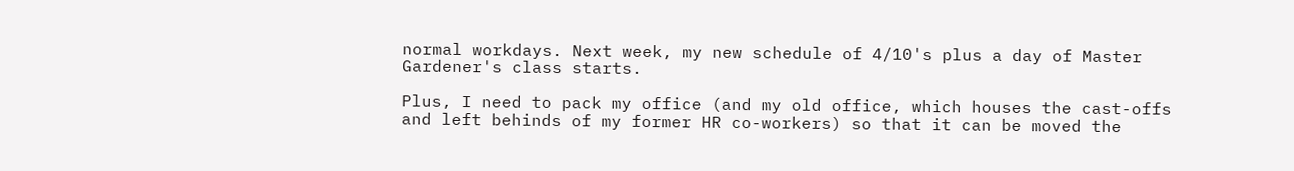normal workdays. Next week, my new schedule of 4/10's plus a day of Master Gardener's class starts.

Plus, I need to pack my office (and my old office, which houses the cast-offs and left behinds of my former HR co-workers) so that it can be moved the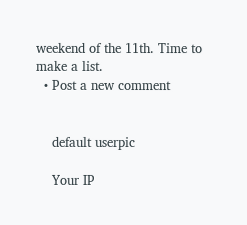weekend of the 11th. Time to make a list.
  • Post a new comment


    default userpic

    Your IP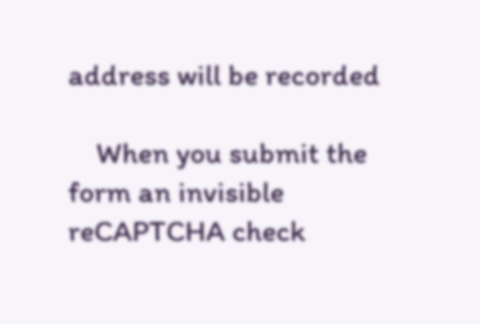address will be recorded

    When you submit the form an invisible reCAPTCHA check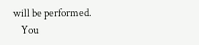will be performed.
    You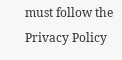must follow the Privacy Policy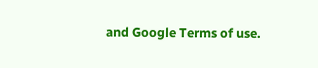and Google Terms of use.